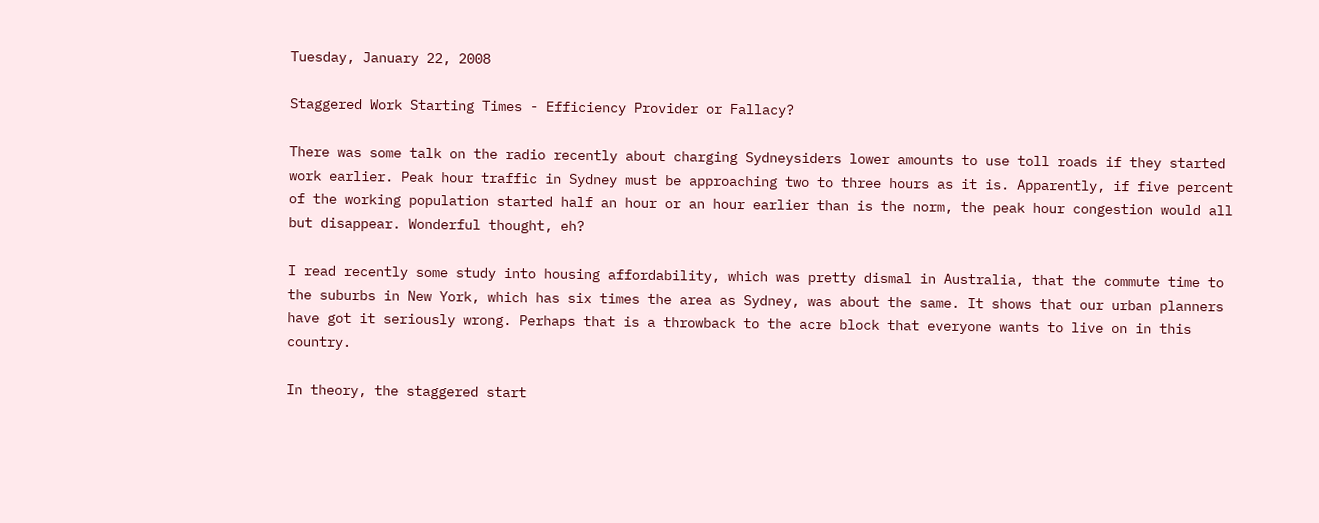Tuesday, January 22, 2008

Staggered Work Starting Times - Efficiency Provider or Fallacy?

There was some talk on the radio recently about charging Sydneysiders lower amounts to use toll roads if they started work earlier. Peak hour traffic in Sydney must be approaching two to three hours as it is. Apparently, if five percent of the working population started half an hour or an hour earlier than is the norm, the peak hour congestion would all but disappear. Wonderful thought, eh?

I read recently some study into housing affordability, which was pretty dismal in Australia, that the commute time to the suburbs in New York, which has six times the area as Sydney, was about the same. It shows that our urban planners have got it seriously wrong. Perhaps that is a throwback to the acre block that everyone wants to live on in this country.

In theory, the staggered start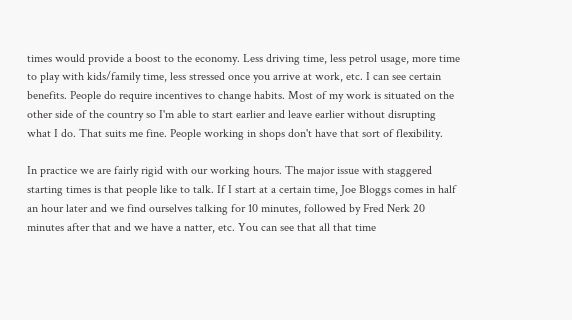times would provide a boost to the economy. Less driving time, less petrol usage, more time to play with kids/family time, less stressed once you arrive at work, etc. I can see certain benefits. People do require incentives to change habits. Most of my work is situated on the other side of the country so I'm able to start earlier and leave earlier without disrupting what I do. That suits me fine. People working in shops don't have that sort of flexibility.

In practice we are fairly rigid with our working hours. The major issue with staggered starting times is that people like to talk. If I start at a certain time, Joe Bloggs comes in half an hour later and we find ourselves talking for 10 minutes, followed by Fred Nerk 20 minutes after that and we have a natter, etc. You can see that all that time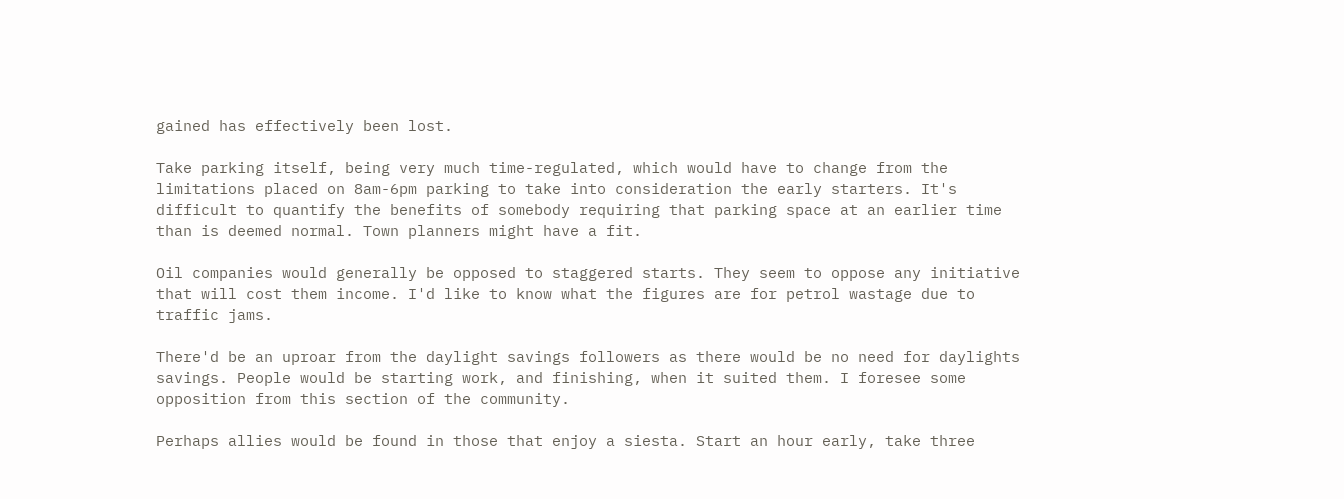gained has effectively been lost.

Take parking itself, being very much time-regulated, which would have to change from the limitations placed on 8am-6pm parking to take into consideration the early starters. It's difficult to quantify the benefits of somebody requiring that parking space at an earlier time than is deemed normal. Town planners might have a fit.

Oil companies would generally be opposed to staggered starts. They seem to oppose any initiative that will cost them income. I'd like to know what the figures are for petrol wastage due to traffic jams.

There'd be an uproar from the daylight savings followers as there would be no need for daylights savings. People would be starting work, and finishing, when it suited them. I foresee some opposition from this section of the community.

Perhaps allies would be found in those that enjoy a siesta. Start an hour early, take three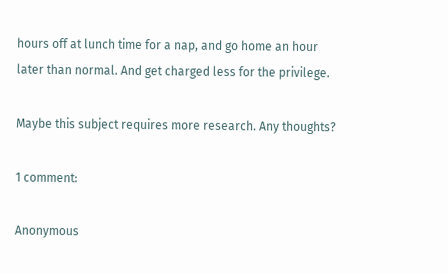hours off at lunch time for a nap, and go home an hour later than normal. And get charged less for the privilege.

Maybe this subject requires more research. Any thoughts?

1 comment:

Anonymous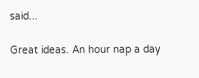said...

Great ideas. An hour nap a day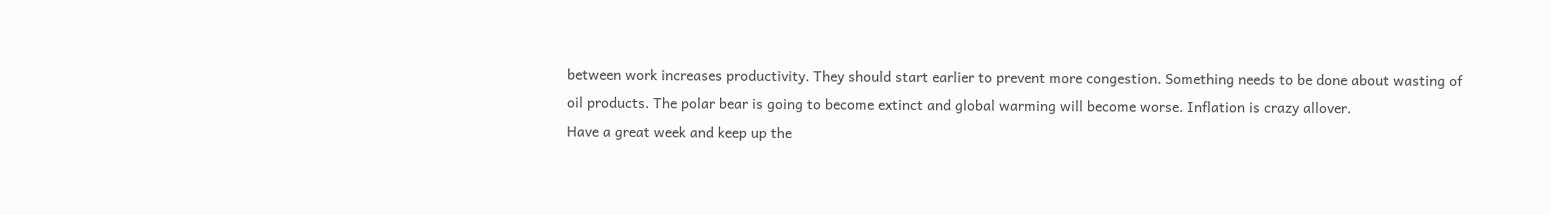between work increases productivity. They should start earlier to prevent more congestion. Something needs to be done about wasting of oil products. The polar bear is going to become extinct and global warming will become worse. Inflation is crazy allover.
Have a great week and keep up the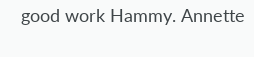good work Hammy. Annette